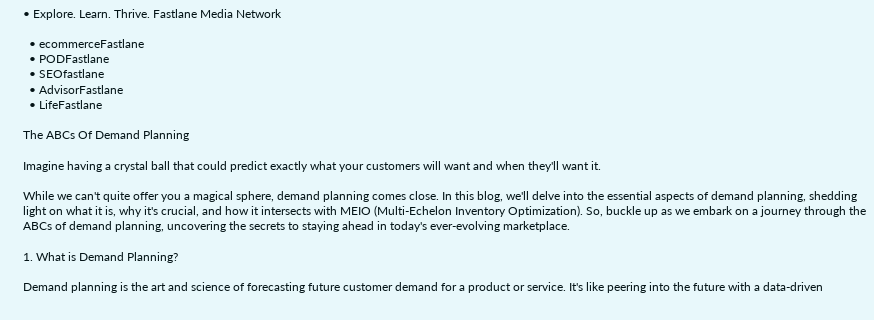• Explore. Learn. Thrive. Fastlane Media Network

  • ecommerceFastlane
  • PODFastlane
  • SEOfastlane
  • AdvisorFastlane
  • LifeFastlane

The ABCs Of Demand Planning

Imagine having a crystal ball that could predict exactly what your customers will want and when they'll want it.

While we can't quite offer you a magical sphere, demand planning comes close. In this blog, we'll delve into the essential aspects of demand planning, shedding light on what it is, why it's crucial, and how it intersects with MEIO (Multi-Echelon Inventory Optimization). So, buckle up as we embark on a journey through the ABCs of demand planning, uncovering the secrets to staying ahead in today's ever-evolving marketplace.

1. What is Demand Planning?

Demand planning is the art and science of forecasting future customer demand for a product or service. It's like peering into the future with a data-driven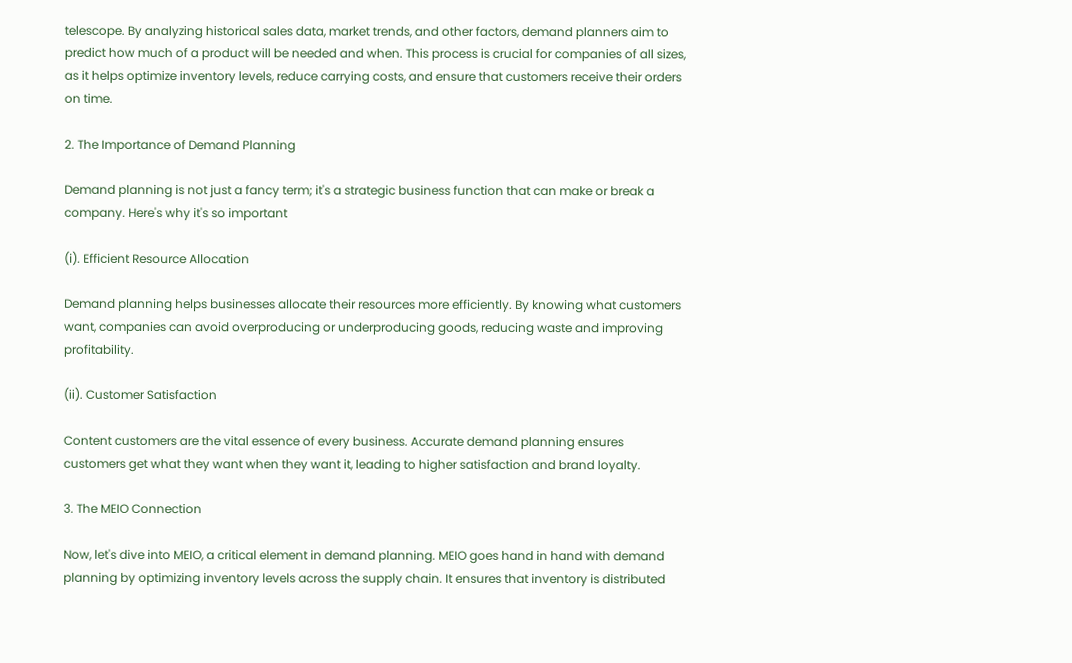telescope. By analyzing historical sales data, market trends, and other factors, demand planners aim to predict how much of a product will be needed and when. This process is crucial for companies of all sizes, as it helps optimize inventory levels, reduce carrying costs, and ensure that customers receive their orders on time.

2. The Importance of Demand Planning

Demand planning is not just a fancy term; it's a strategic business function that can make or break a company. Here's why it's so important

(i). Efficient Resource Allocation

Demand planning helps businesses allocate their resources more efficiently. By knowing what customers want, companies can avoid overproducing or underproducing goods, reducing waste and improving profitability.

(ii). Customer Satisfaction

Content customers are the vital essence of every business. Accurate demand planning ensures customers get what they want when they want it, leading to higher satisfaction and brand loyalty.

3. The MEIO Connection

Now, let's dive into MEIO, a critical element in demand planning. MEIO goes hand in hand with demand planning by optimizing inventory levels across the supply chain. It ensures that inventory is distributed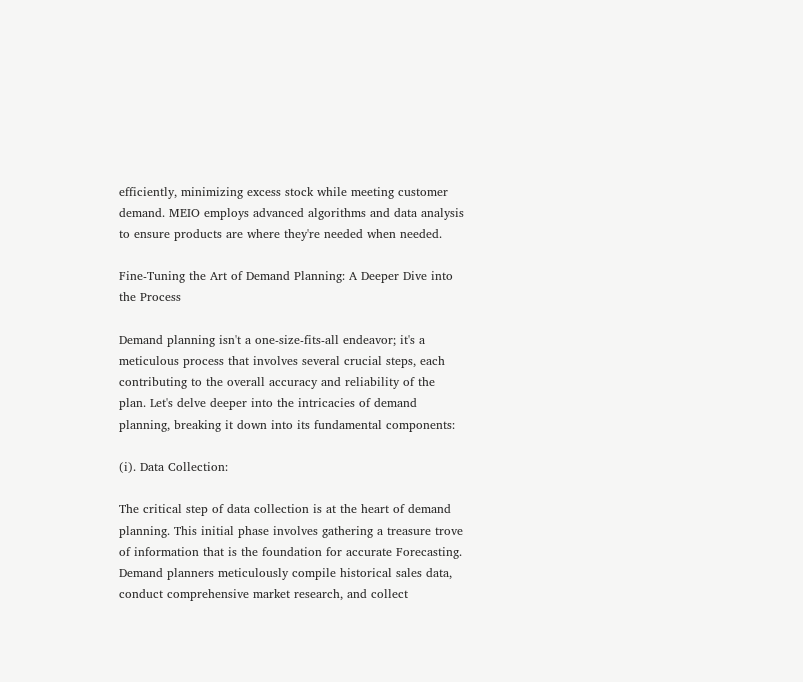efficiently, minimizing excess stock while meeting customer demand. MEIO employs advanced algorithms and data analysis to ensure products are where they're needed when needed.

Fine-Tuning the Art of Demand Planning: A Deeper Dive into the Process

Demand planning isn't a one-size-fits-all endeavor; it's a meticulous process that involves several crucial steps, each contributing to the overall accuracy and reliability of the plan. Let's delve deeper into the intricacies of demand planning, breaking it down into its fundamental components:

(i). Data Collection:

The critical step of data collection is at the heart of demand planning. This initial phase involves gathering a treasure trove of information that is the foundation for accurate Forecasting. Demand planners meticulously compile historical sales data, conduct comprehensive market research, and collect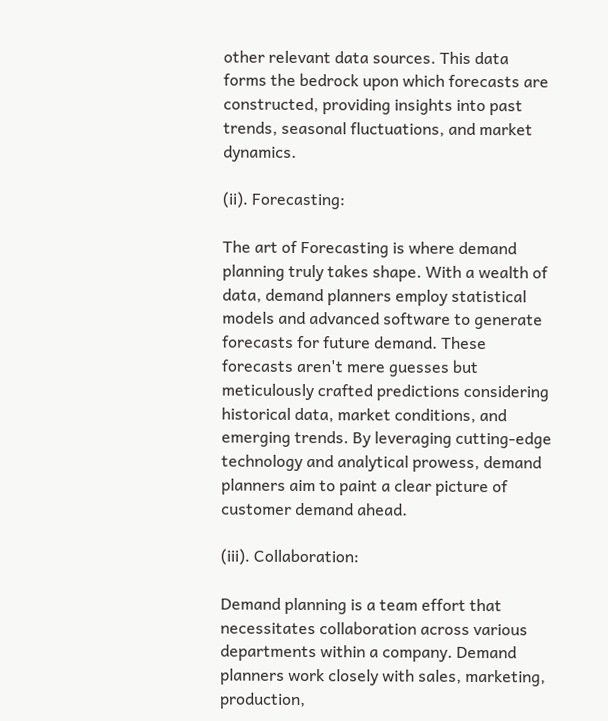other relevant data sources. This data forms the bedrock upon which forecasts are constructed, providing insights into past trends, seasonal fluctuations, and market dynamics.

(ii). Forecasting:

The art of Forecasting is where demand planning truly takes shape. With a wealth of data, demand planners employ statistical models and advanced software to generate forecasts for future demand. These forecasts aren't mere guesses but meticulously crafted predictions considering historical data, market conditions, and emerging trends. By leveraging cutting-edge technology and analytical prowess, demand planners aim to paint a clear picture of customer demand ahead.

(iii). Collaboration:

Demand planning is a team effort that necessitates collaboration across various departments within a company. Demand planners work closely with sales, marketing, production,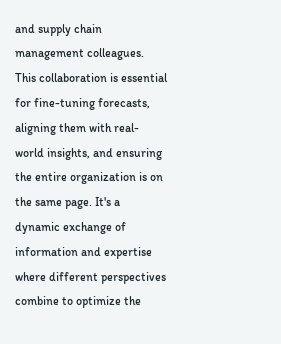and supply chain management colleagues. This collaboration is essential for fine-tuning forecasts, aligning them with real-world insights, and ensuring the entire organization is on the same page. It's a dynamic exchange of information and expertise where different perspectives combine to optimize the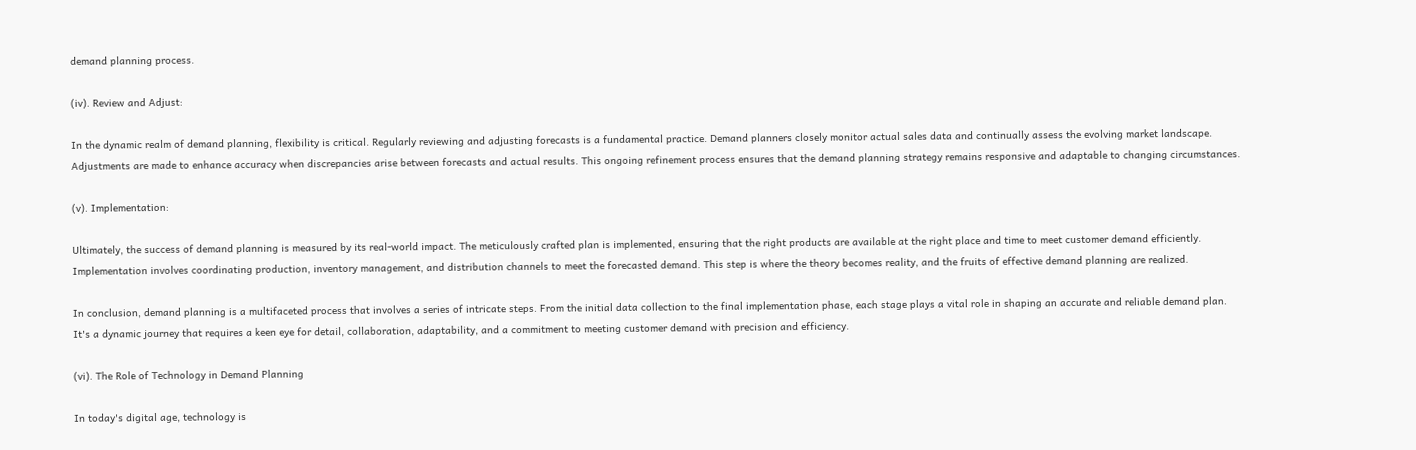demand planning process.

(iv). Review and Adjust:

In the dynamic realm of demand planning, flexibility is critical. Regularly reviewing and adjusting forecasts is a fundamental practice. Demand planners closely monitor actual sales data and continually assess the evolving market landscape. Adjustments are made to enhance accuracy when discrepancies arise between forecasts and actual results. This ongoing refinement process ensures that the demand planning strategy remains responsive and adaptable to changing circumstances.

(v). Implementation:

Ultimately, the success of demand planning is measured by its real-world impact. The meticulously crafted plan is implemented, ensuring that the right products are available at the right place and time to meet customer demand efficiently. Implementation involves coordinating production, inventory management, and distribution channels to meet the forecasted demand. This step is where the theory becomes reality, and the fruits of effective demand planning are realized.

In conclusion, demand planning is a multifaceted process that involves a series of intricate steps. From the initial data collection to the final implementation phase, each stage plays a vital role in shaping an accurate and reliable demand plan. It's a dynamic journey that requires a keen eye for detail, collaboration, adaptability, and a commitment to meeting customer demand with precision and efficiency.

(vi). The Role of Technology in Demand Planning

In today's digital age, technology is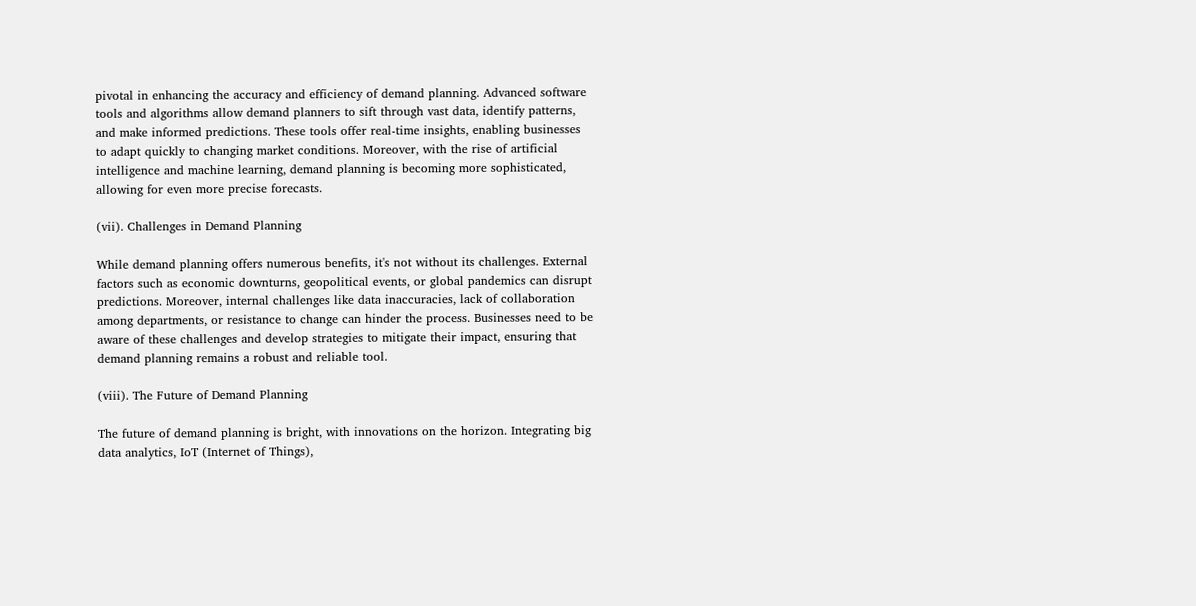pivotal in enhancing the accuracy and efficiency of demand planning. Advanced software tools and algorithms allow demand planners to sift through vast data, identify patterns, and make informed predictions. These tools offer real-time insights, enabling businesses to adapt quickly to changing market conditions. Moreover, with the rise of artificial intelligence and machine learning, demand planning is becoming more sophisticated, allowing for even more precise forecasts.

(vii). Challenges in Demand Planning

While demand planning offers numerous benefits, it's not without its challenges. External factors such as economic downturns, geopolitical events, or global pandemics can disrupt predictions. Moreover, internal challenges like data inaccuracies, lack of collaboration among departments, or resistance to change can hinder the process. Businesses need to be aware of these challenges and develop strategies to mitigate their impact, ensuring that demand planning remains a robust and reliable tool.

(viii). The Future of Demand Planning

The future of demand planning is bright, with innovations on the horizon. Integrating big data analytics, IoT (Internet of Things),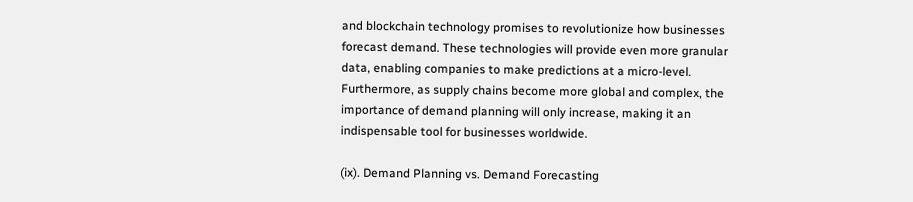and blockchain technology promises to revolutionize how businesses forecast demand. These technologies will provide even more granular data, enabling companies to make predictions at a micro-level. Furthermore, as supply chains become more global and complex, the importance of demand planning will only increase, making it an indispensable tool for businesses worldwide.

(ix). Demand Planning vs. Demand Forecasting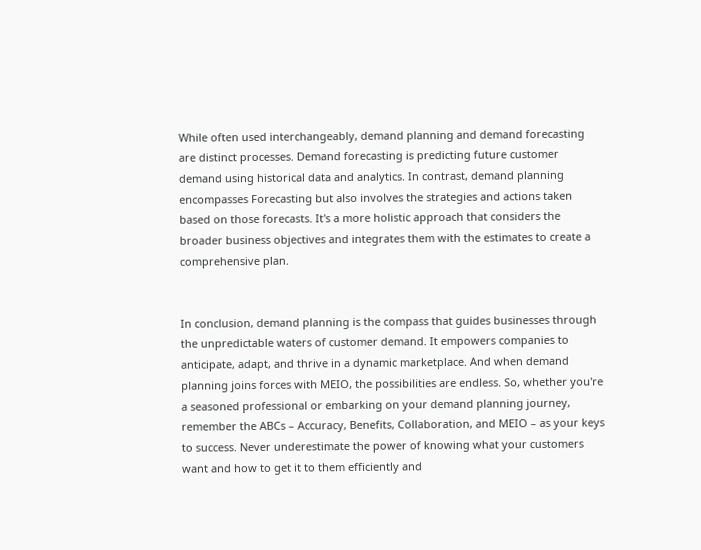While often used interchangeably, demand planning and demand forecasting are distinct processes. Demand forecasting is predicting future customer demand using historical data and analytics. In contrast, demand planning encompasses Forecasting but also involves the strategies and actions taken based on those forecasts. It's a more holistic approach that considers the broader business objectives and integrates them with the estimates to create a comprehensive plan.


In conclusion, demand planning is the compass that guides businesses through the unpredictable waters of customer demand. It empowers companies to anticipate, adapt, and thrive in a dynamic marketplace. And when demand planning joins forces with MEIO, the possibilities are endless. So, whether you're a seasoned professional or embarking on your demand planning journey, remember the ABCs – Accuracy, Benefits, Collaboration, and MEIO – as your keys to success. Never underestimate the power of knowing what your customers want and how to get it to them efficiently and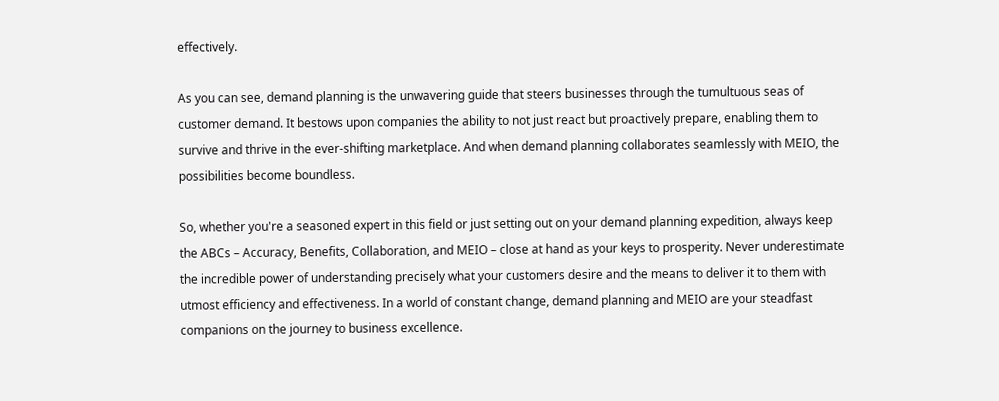effectively.

As you can see, demand planning is the unwavering guide that steers businesses through the tumultuous seas of customer demand. It bestows upon companies the ability to not just react but proactively prepare, enabling them to survive and thrive in the ever-shifting marketplace. And when demand planning collaborates seamlessly with MEIO, the possibilities become boundless.

So, whether you're a seasoned expert in this field or just setting out on your demand planning expedition, always keep the ABCs – Accuracy, Benefits, Collaboration, and MEIO – close at hand as your keys to prosperity. Never underestimate the incredible power of understanding precisely what your customers desire and the means to deliver it to them with utmost efficiency and effectiveness. In a world of constant change, demand planning and MEIO are your steadfast companions on the journey to business excellence.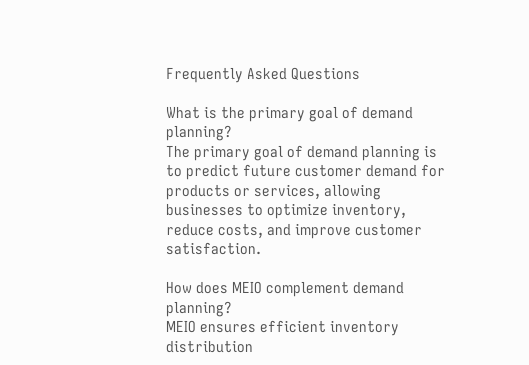Frequently Asked Questions

What is the primary goal of demand planning?
The primary goal of demand planning is to predict future customer demand for products or services, allowing businesses to optimize inventory, reduce costs, and improve customer satisfaction.

How does MEIO complement demand planning?
MEIO ensures efficient inventory distribution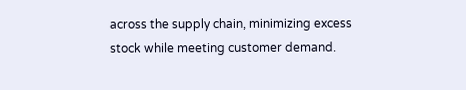across the supply chain, minimizing excess stock while meeting customer demand.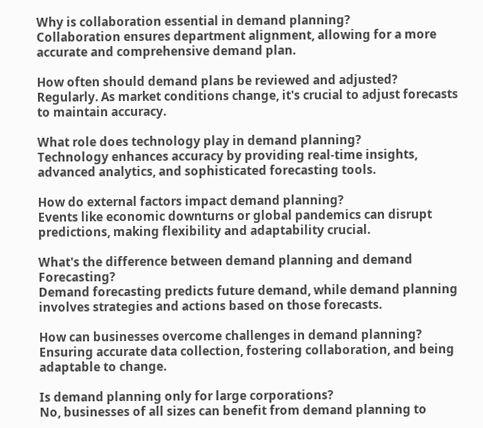Why is collaboration essential in demand planning?
Collaboration ensures department alignment, allowing for a more accurate and comprehensive demand plan.

How often should demand plans be reviewed and adjusted?
Regularly. As market conditions change, it's crucial to adjust forecasts to maintain accuracy.

What role does technology play in demand planning?
Technology enhances accuracy by providing real-time insights, advanced analytics, and sophisticated forecasting tools.

How do external factors impact demand planning?
Events like economic downturns or global pandemics can disrupt predictions, making flexibility and adaptability crucial.

What's the difference between demand planning and demand Forecasting?
Demand forecasting predicts future demand, while demand planning involves strategies and actions based on those forecasts.

How can businesses overcome challenges in demand planning?
Ensuring accurate data collection, fostering collaboration, and being adaptable to change.

Is demand planning only for large corporations?
No, businesses of all sizes can benefit from demand planning to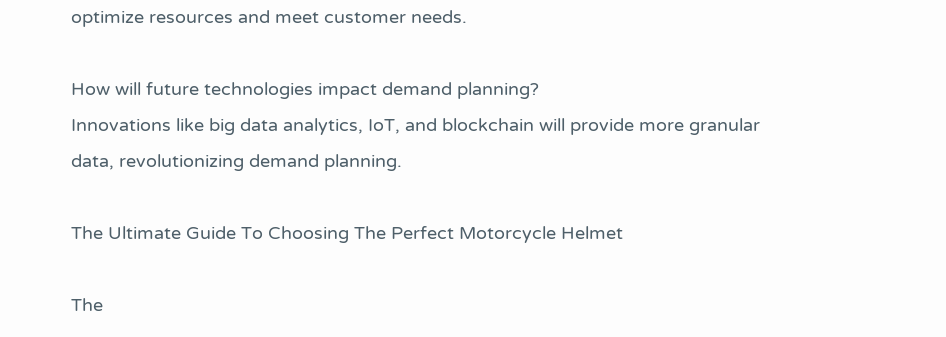optimize resources and meet customer needs.

How will future technologies impact demand planning?
Innovations like big data analytics, IoT, and blockchain will provide more granular data, revolutionizing demand planning.

The Ultimate Guide To Choosing The Perfect Motorcycle Helmet

The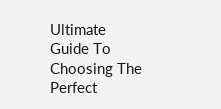Ultimate Guide To Choosing The Perfect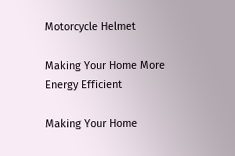Motorcycle Helmet

Making Your Home More Energy Efficient

Making Your Home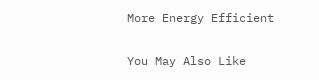More Energy Efficient

You May Also Like